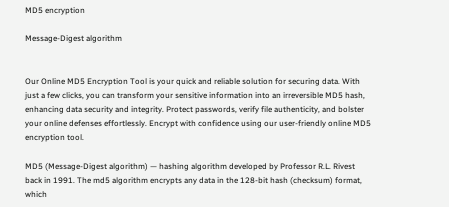MD5 encryption

Message-Digest algorithm


Our Online MD5 Encryption Tool is your quick and reliable solution for securing data. With just a few clicks, you can transform your sensitive information into an irreversible MD5 hash, enhancing data security and integrity. Protect passwords, verify file authenticity, and bolster your online defenses effortlessly. Encrypt with confidence using our user-friendly online MD5 encryption tool.

MD5 (Message-Digest algorithm) — hashing algorithm developed by Professor R.L. Rivest back in 1991. The md5 algorithm encrypts any data in the 128-bit hash (checksum) format, which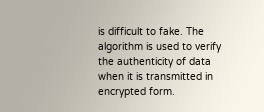is difficult to fake. The algorithm is used to verify the authenticity of data when it is transmitted in encrypted form.